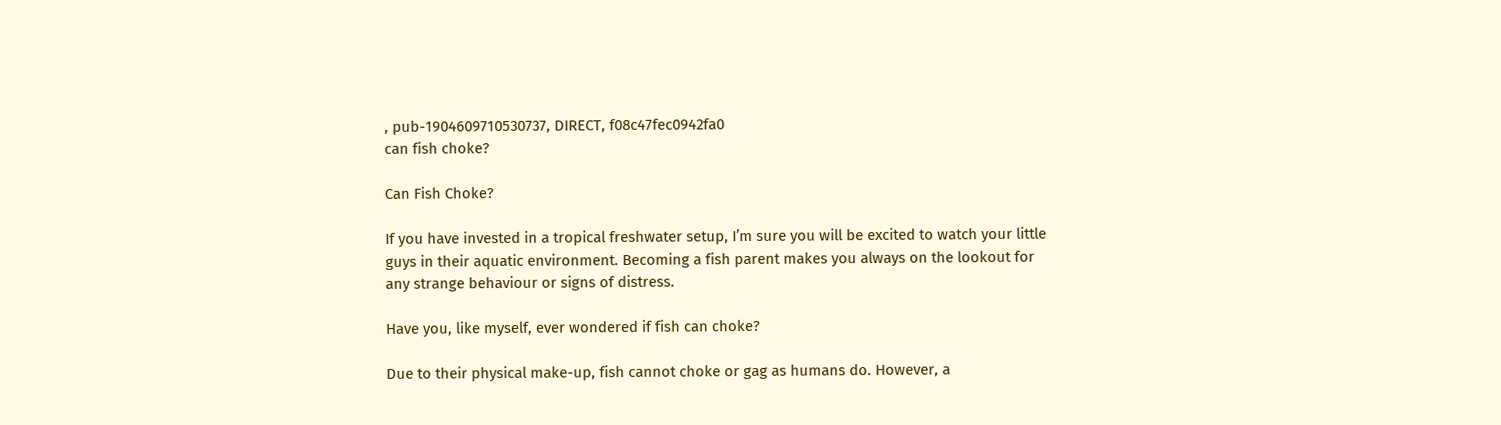, pub-1904609710530737, DIRECT, f08c47fec0942fa0
can fish choke?

Can Fish Choke?

If you have invested in a tropical freshwater setup, I’m sure you will be excited to watch your little guys in their aquatic environment. Becoming a fish parent makes you always on the lookout for any strange behaviour or signs of distress.

Have you, like myself, ever wondered if fish can choke?

Due to their physical make-up, fish cannot choke or gag as humans do. However, a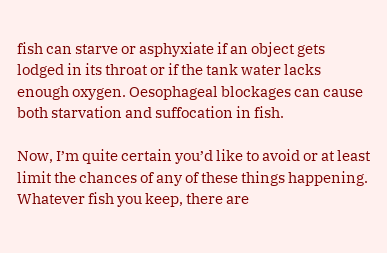fish can starve or asphyxiate if an object gets lodged in its throat or if the tank water lacks enough oxygen. Oesophageal blockages can cause both starvation and suffocation in fish.

Now, I’m quite certain you’d like to avoid or at least limit the chances of any of these things happening. Whatever fish you keep, there are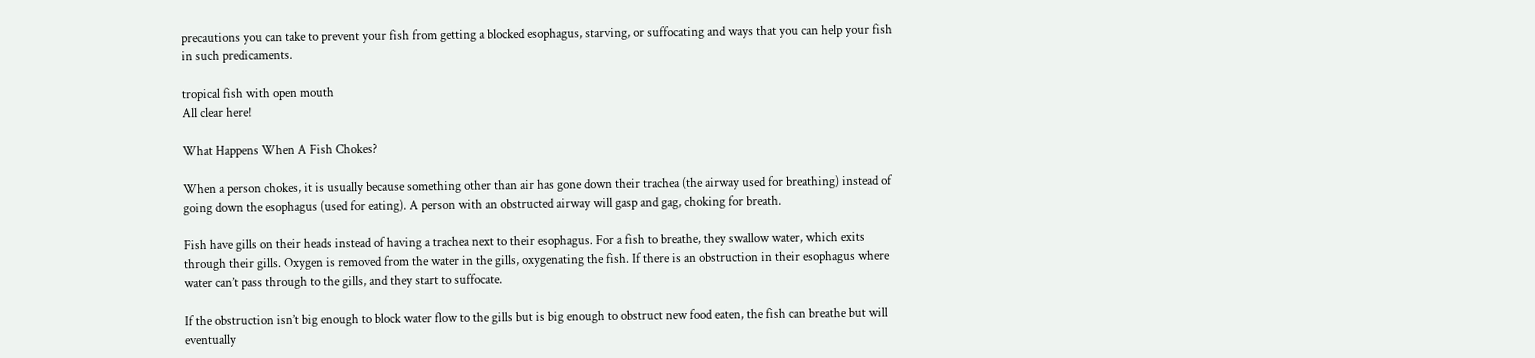precautions you can take to prevent your fish from getting a blocked esophagus, starving, or suffocating and ways that you can help your fish in such predicaments.

tropical fish with open mouth
All clear here!

What Happens When A Fish Chokes?

When a person chokes, it is usually because something other than air has gone down their trachea (the airway used for breathing) instead of going down the esophagus (used for eating). A person with an obstructed airway will gasp and gag, choking for breath.

Fish have gills on their heads instead of having a trachea next to their esophagus. For a fish to breathe, they swallow water, which exits through their gills. Oxygen is removed from the water in the gills, oxygenating the fish. If there is an obstruction in their esophagus where water can’t pass through to the gills, and they start to suffocate.

If the obstruction isn’t big enough to block water flow to the gills but is big enough to obstruct new food eaten, the fish can breathe but will eventually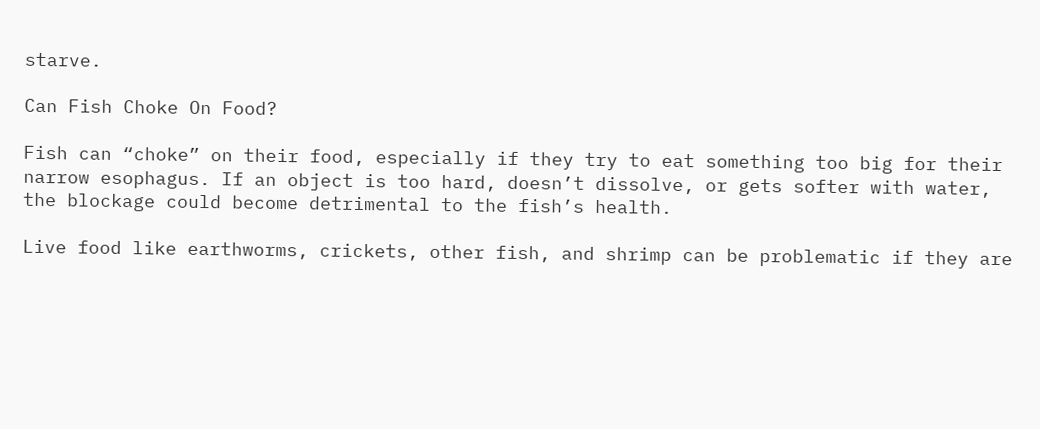starve.

Can Fish Choke On Food?

Fish can “choke” on their food, especially if they try to eat something too big for their narrow esophagus. If an object is too hard, doesn’t dissolve, or gets softer with water, the blockage could become detrimental to the fish’s health.

Live food like earthworms, crickets, other fish, and shrimp can be problematic if they are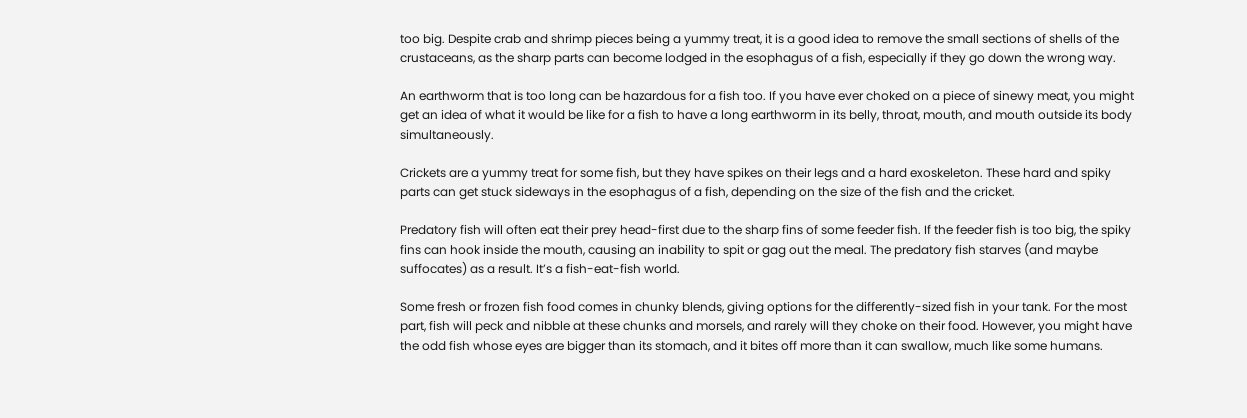too big. Despite crab and shrimp pieces being a yummy treat, it is a good idea to remove the small sections of shells of the crustaceans, as the sharp parts can become lodged in the esophagus of a fish, especially if they go down the wrong way.

An earthworm that is too long can be hazardous for a fish too. If you have ever choked on a piece of sinewy meat, you might get an idea of what it would be like for a fish to have a long earthworm in its belly, throat, mouth, and mouth outside its body simultaneously.

Crickets are a yummy treat for some fish, but they have spikes on their legs and a hard exoskeleton. These hard and spiky parts can get stuck sideways in the esophagus of a fish, depending on the size of the fish and the cricket.

Predatory fish will often eat their prey head-first due to the sharp fins of some feeder fish. If the feeder fish is too big, the spiky fins can hook inside the mouth, causing an inability to spit or gag out the meal. The predatory fish starves (and maybe suffocates) as a result. It’s a fish-eat-fish world.

Some fresh or frozen fish food comes in chunky blends, giving options for the differently-sized fish in your tank. For the most part, fish will peck and nibble at these chunks and morsels, and rarely will they choke on their food. However, you might have the odd fish whose eyes are bigger than its stomach, and it bites off more than it can swallow, much like some humans.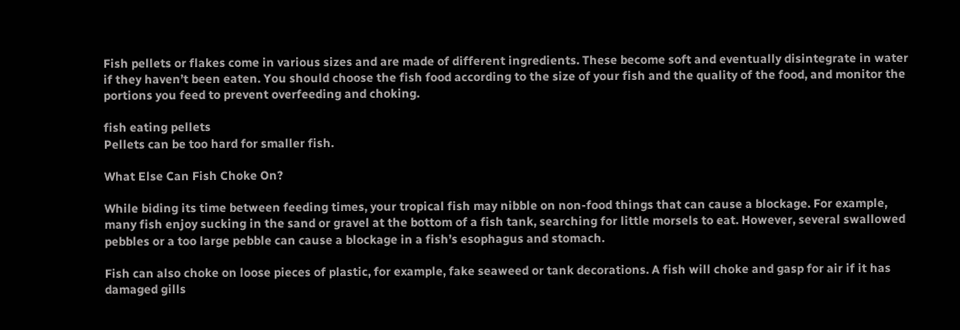Fish pellets or flakes come in various sizes and are made of different ingredients. These become soft and eventually disintegrate in water if they haven’t been eaten. You should choose the fish food according to the size of your fish and the quality of the food, and monitor the portions you feed to prevent overfeeding and choking.

fish eating pellets
Pellets can be too hard for smaller fish.

What Else Can Fish Choke On?

While biding its time between feeding times, your tropical fish may nibble on non-food things that can cause a blockage. For example, many fish enjoy sucking in the sand or gravel at the bottom of a fish tank, searching for little morsels to eat. However, several swallowed pebbles or a too large pebble can cause a blockage in a fish’s esophagus and stomach.

Fish can also choke on loose pieces of plastic, for example, fake seaweed or tank decorations. A fish will choke and gasp for air if it has damaged gills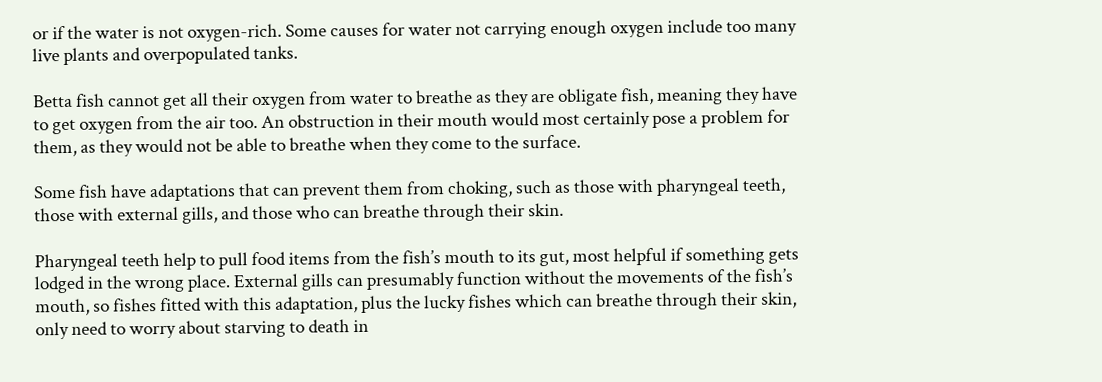or if the water is not oxygen-rich. Some causes for water not carrying enough oxygen include too many live plants and overpopulated tanks.

Betta fish cannot get all their oxygen from water to breathe as they are obligate fish, meaning they have to get oxygen from the air too. An obstruction in their mouth would most certainly pose a problem for them, as they would not be able to breathe when they come to the surface.

Some fish have adaptations that can prevent them from choking, such as those with pharyngeal teeth, those with external gills, and those who can breathe through their skin.

Pharyngeal teeth help to pull food items from the fish’s mouth to its gut, most helpful if something gets lodged in the wrong place. External gills can presumably function without the movements of the fish’s mouth, so fishes fitted with this adaptation, plus the lucky fishes which can breathe through their skin, only need to worry about starving to death in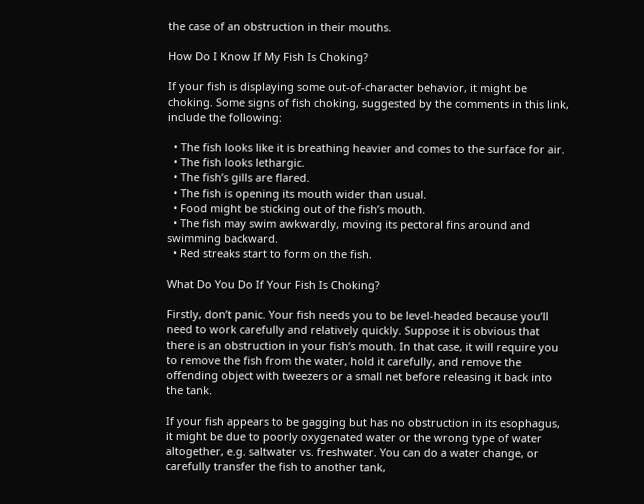the case of an obstruction in their mouths.

How Do I Know If My Fish Is Choking?

If your fish is displaying some out-of-character behavior, it might be choking. Some signs of fish choking, suggested by the comments in this link, include the following:

  • The fish looks like it is breathing heavier and comes to the surface for air.
  • The fish looks lethargic.
  • The fish’s gills are flared.
  • The fish is opening its mouth wider than usual.
  • Food might be sticking out of the fish’s mouth.
  • The fish may swim awkwardly, moving its pectoral fins around and swimming backward.
  • Red streaks start to form on the fish.

What Do You Do If Your Fish Is Choking?

Firstly, don’t panic. Your fish needs you to be level-headed because you’ll need to work carefully and relatively quickly. Suppose it is obvious that there is an obstruction in your fish’s mouth. In that case, it will require you to remove the fish from the water, hold it carefully, and remove the offending object with tweezers or a small net before releasing it back into the tank.

If your fish appears to be gagging but has no obstruction in its esophagus, it might be due to poorly oxygenated water or the wrong type of water altogether, e.g. saltwater vs. freshwater. You can do a water change, or carefully transfer the fish to another tank,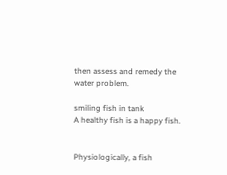then assess and remedy the water problem.

smiling fish in tank
A healthy fish is a happy fish.


Physiologically, a fish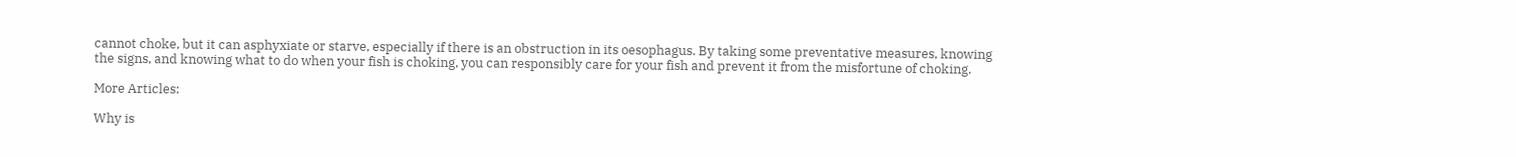cannot choke, but it can asphyxiate or starve, especially if there is an obstruction in its oesophagus. By taking some preventative measures, knowing the signs, and knowing what to do when your fish is choking, you can responsibly care for your fish and prevent it from the misfortune of choking.

More Articles:

Why is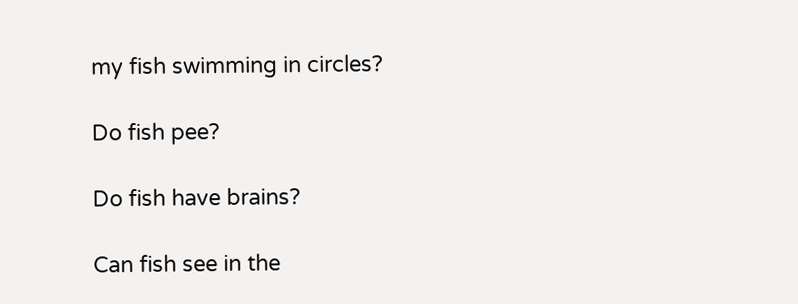my fish swimming in circles?

Do fish pee?

Do fish have brains?

Can fish see in the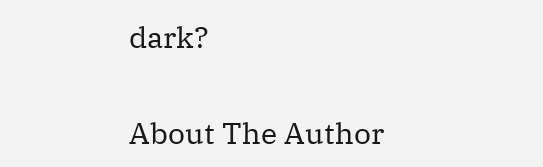dark?

About The Author